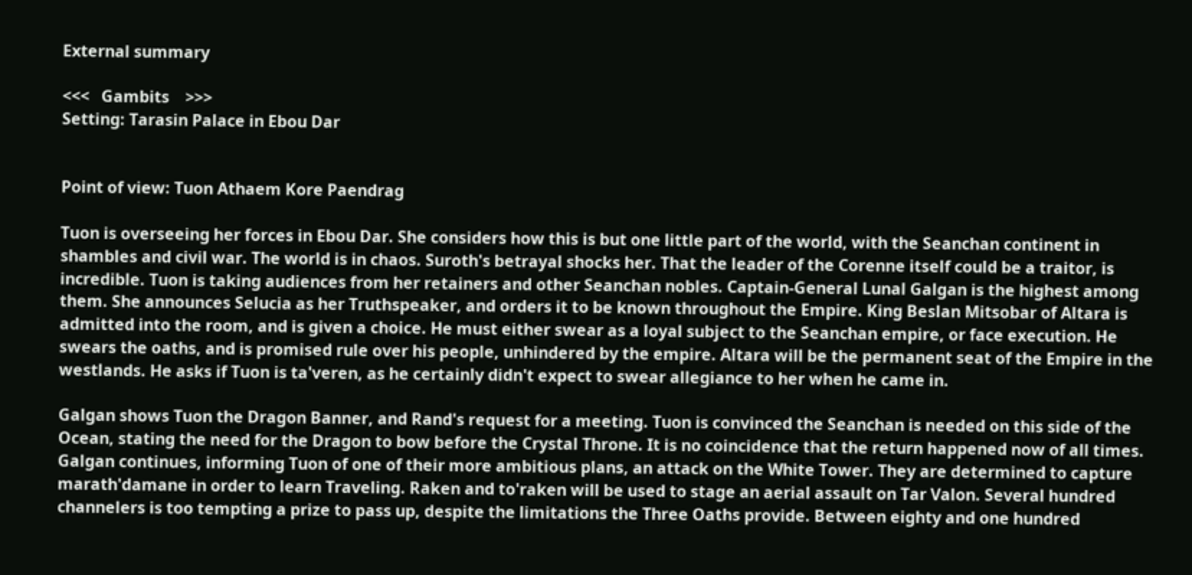External summary

<<<   Gambits    >>>
Setting: Tarasin Palace in Ebou Dar


Point of view: Tuon Athaem Kore Paendrag

Tuon is overseeing her forces in Ebou Dar. She considers how this is but one little part of the world, with the Seanchan continent in shambles and civil war. The world is in chaos. Suroth's betrayal shocks her. That the leader of the Corenne itself could be a traitor, is incredible. Tuon is taking audiences from her retainers and other Seanchan nobles. Captain-General Lunal Galgan is the highest among them. She announces Selucia as her Truthspeaker, and orders it to be known throughout the Empire. King Beslan Mitsobar of Altara is admitted into the room, and is given a choice. He must either swear as a loyal subject to the Seanchan empire, or face execution. He swears the oaths, and is promised rule over his people, unhindered by the empire. Altara will be the permanent seat of the Empire in the westlands. He asks if Tuon is ta'veren, as he certainly didn't expect to swear allegiance to her when he came in.

Galgan shows Tuon the Dragon Banner, and Rand's request for a meeting. Tuon is convinced the Seanchan is needed on this side of the Ocean, stating the need for the Dragon to bow before the Crystal Throne. It is no coincidence that the return happened now of all times. Galgan continues, informing Tuon of one of their more ambitious plans, an attack on the White Tower. They are determined to capture marath'damane in order to learn Traveling. Raken and to'raken will be used to stage an aerial assault on Tar Valon. Several hundred channelers is too tempting a prize to pass up, despite the limitations the Three Oaths provide. Between eighty and one hundred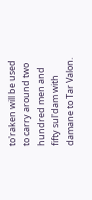to'raken will be used to carry around two hundred men and fifty sul'dam with damane to Tar Valon.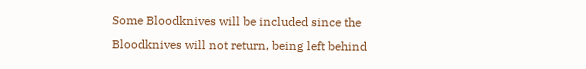Some Bloodknives will be included since the Bloodknives will not return, being left behind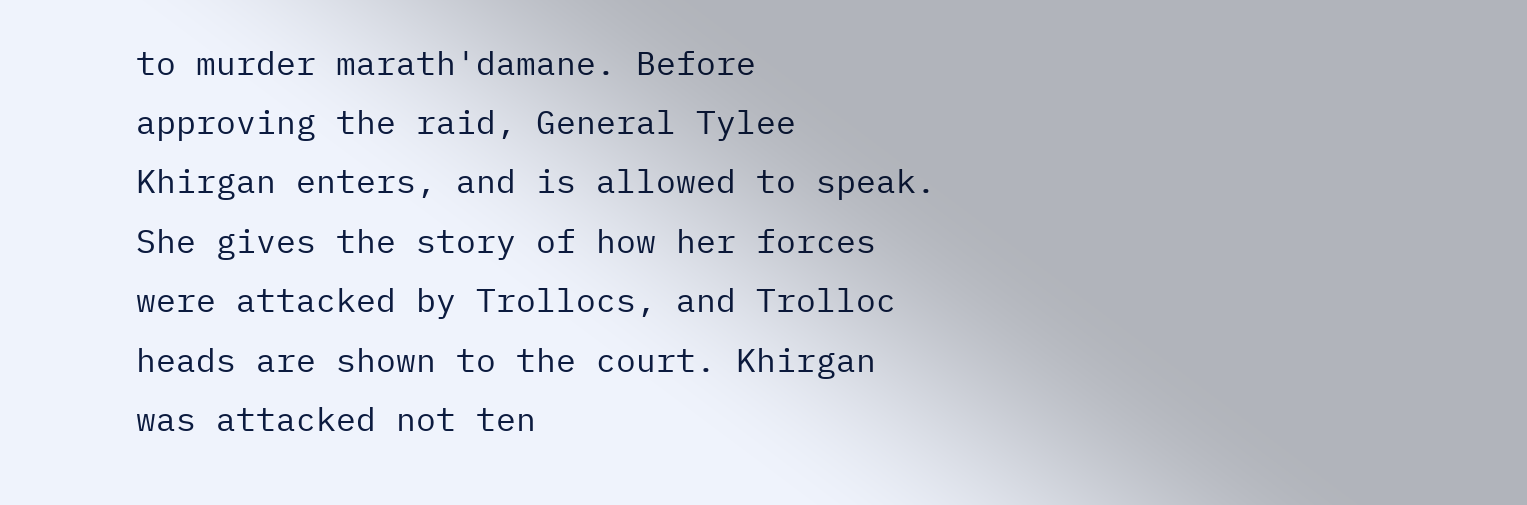to murder marath'damane. Before approving the raid, General Tylee Khirgan enters, and is allowed to speak. She gives the story of how her forces were attacked by Trollocs, and Trolloc heads are shown to the court. Khirgan was attacked not ten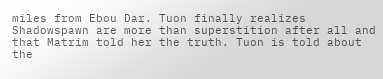miles from Ebou Dar. Tuon finally realizes Shadowspawn are more than superstition after all and that Matrim told her the truth. Tuon is told about the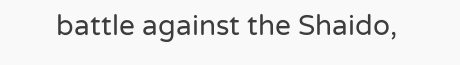battle against the Shaido,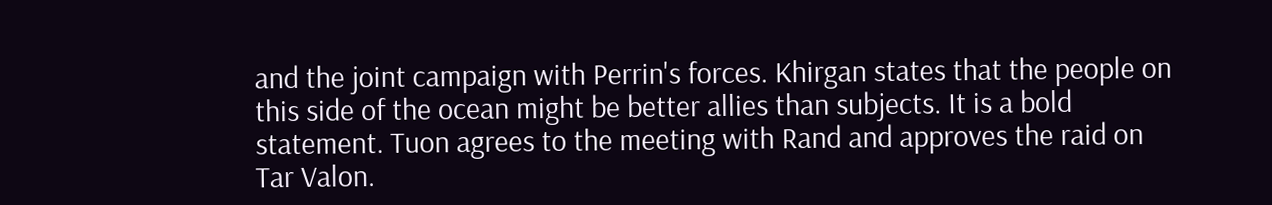and the joint campaign with Perrin's forces. Khirgan states that the people on this side of the ocean might be better allies than subjects. It is a bold statement. Tuon agrees to the meeting with Rand and approves the raid on Tar Valon.